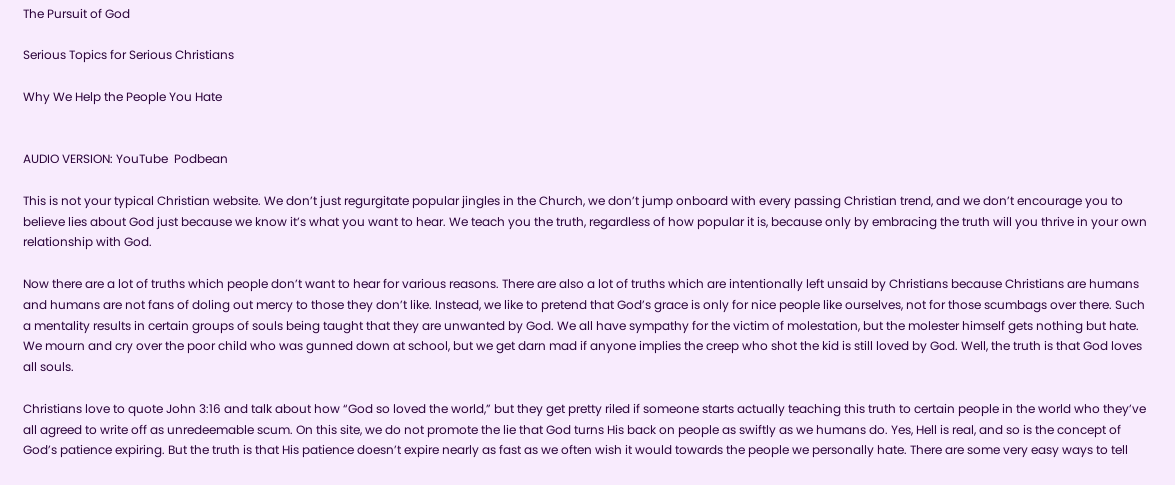The Pursuit of God

Serious Topics for Serious Christians

Why We Help the People You Hate


AUDIO VERSION: YouTube  Podbean

This is not your typical Christian website. We don’t just regurgitate popular jingles in the Church, we don’t jump onboard with every passing Christian trend, and we don’t encourage you to believe lies about God just because we know it’s what you want to hear. We teach you the truth, regardless of how popular it is, because only by embracing the truth will you thrive in your own relationship with God.

Now there are a lot of truths which people don’t want to hear for various reasons. There are also a lot of truths which are intentionally left unsaid by Christians because Christians are humans and humans are not fans of doling out mercy to those they don’t like. Instead, we like to pretend that God’s grace is only for nice people like ourselves, not for those scumbags over there. Such a mentality results in certain groups of souls being taught that they are unwanted by God. We all have sympathy for the victim of molestation, but the molester himself gets nothing but hate. We mourn and cry over the poor child who was gunned down at school, but we get darn mad if anyone implies the creep who shot the kid is still loved by God. Well, the truth is that God loves all souls.

Christians love to quote John 3:16 and talk about how “God so loved the world,” but they get pretty riled if someone starts actually teaching this truth to certain people in the world who they’ve all agreed to write off as unredeemable scum. On this site, we do not promote the lie that God turns His back on people as swiftly as we humans do. Yes, Hell is real, and so is the concept of God’s patience expiring. But the truth is that His patience doesn’t expire nearly as fast as we often wish it would towards the people we personally hate. There are some very easy ways to tell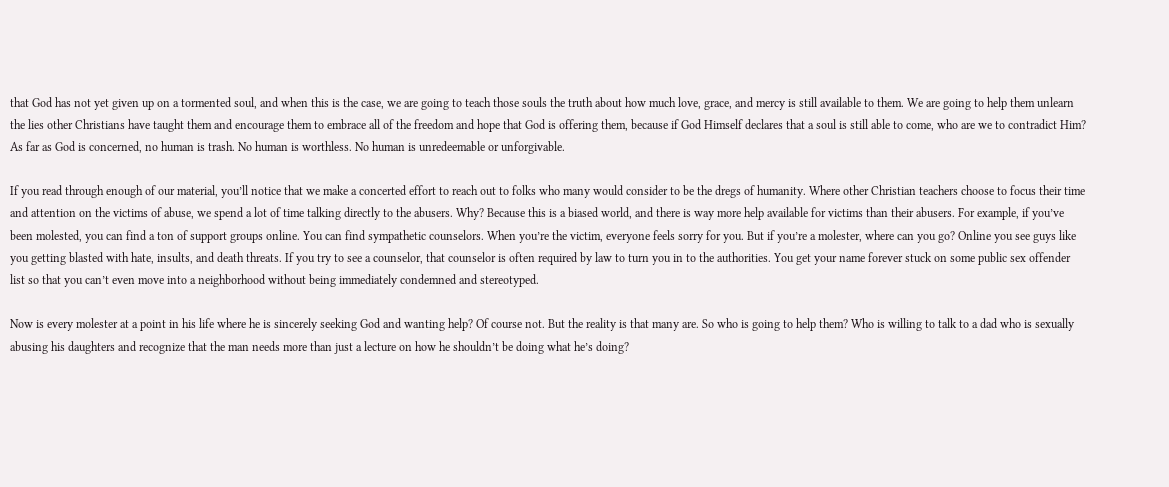that God has not yet given up on a tormented soul, and when this is the case, we are going to teach those souls the truth about how much love, grace, and mercy is still available to them. We are going to help them unlearn the lies other Christians have taught them and encourage them to embrace all of the freedom and hope that God is offering them, because if God Himself declares that a soul is still able to come, who are we to contradict Him? As far as God is concerned, no human is trash. No human is worthless. No human is unredeemable or unforgivable.

If you read through enough of our material, you’ll notice that we make a concerted effort to reach out to folks who many would consider to be the dregs of humanity. Where other Christian teachers choose to focus their time and attention on the victims of abuse, we spend a lot of time talking directly to the abusers. Why? Because this is a biased world, and there is way more help available for victims than their abusers. For example, if you’ve been molested, you can find a ton of support groups online. You can find sympathetic counselors. When you’re the victim, everyone feels sorry for you. But if you’re a molester, where can you go? Online you see guys like you getting blasted with hate, insults, and death threats. If you try to see a counselor, that counselor is often required by law to turn you in to the authorities. You get your name forever stuck on some public sex offender list so that you can’t even move into a neighborhood without being immediately condemned and stereotyped.

Now is every molester at a point in his life where he is sincerely seeking God and wanting help? Of course not. But the reality is that many are. So who is going to help them? Who is willing to talk to a dad who is sexually abusing his daughters and recognize that the man needs more than just a lecture on how he shouldn’t be doing what he’s doing?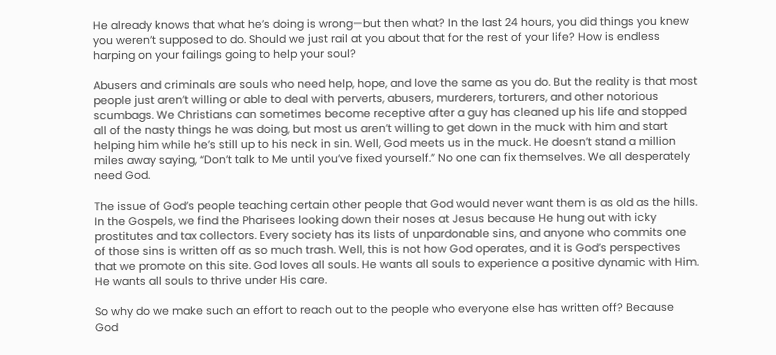He already knows that what he’s doing is wrong—but then what? In the last 24 hours, you did things you knew you weren’t supposed to do. Should we just rail at you about that for the rest of your life? How is endless harping on your failings going to help your soul?

Abusers and criminals are souls who need help, hope, and love the same as you do. But the reality is that most people just aren’t willing or able to deal with perverts, abusers, murderers, torturers, and other notorious scumbags. We Christians can sometimes become receptive after a guy has cleaned up his life and stopped all of the nasty things he was doing, but most us aren’t willing to get down in the muck with him and start helping him while he’s still up to his neck in sin. Well, God meets us in the muck. He doesn’t stand a million miles away saying, “Don’t talk to Me until you’ve fixed yourself.” No one can fix themselves. We all desperately need God.

The issue of God’s people teaching certain other people that God would never want them is as old as the hills. In the Gospels, we find the Pharisees looking down their noses at Jesus because He hung out with icky prostitutes and tax collectors. Every society has its lists of unpardonable sins, and anyone who commits one of those sins is written off as so much trash. Well, this is not how God operates, and it is God’s perspectives that we promote on this site. God loves all souls. He wants all souls to experience a positive dynamic with Him. He wants all souls to thrive under His care.

So why do we make such an effort to reach out to the people who everyone else has written off? Because God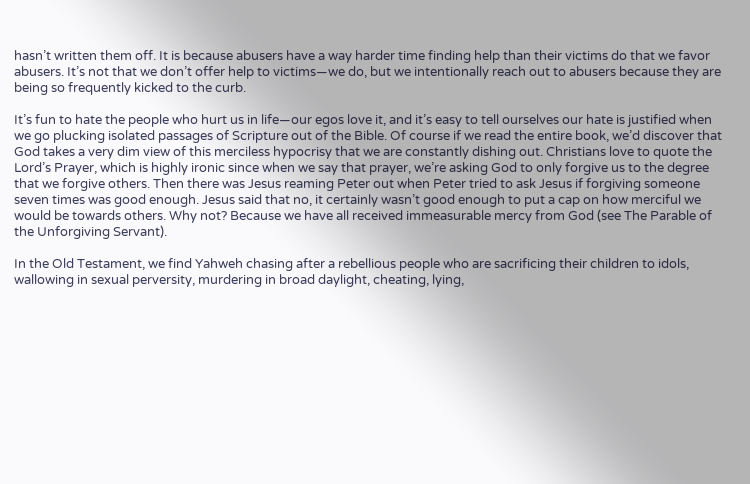hasn’t written them off. It is because abusers have a way harder time finding help than their victims do that we favor abusers. It’s not that we don’t offer help to victims—we do, but we intentionally reach out to abusers because they are being so frequently kicked to the curb.

It’s fun to hate the people who hurt us in life—our egos love it, and it’s easy to tell ourselves our hate is justified when we go plucking isolated passages of Scripture out of the Bible. Of course if we read the entire book, we’d discover that God takes a very dim view of this merciless hypocrisy that we are constantly dishing out. Christians love to quote the Lord’s Prayer, which is highly ironic since when we say that prayer, we’re asking God to only forgive us to the degree that we forgive others. Then there was Jesus reaming Peter out when Peter tried to ask Jesus if forgiving someone seven times was good enough. Jesus said that no, it certainly wasn’t good enough to put a cap on how merciful we would be towards others. Why not? Because we have all received immeasurable mercy from God (see The Parable of the Unforgiving Servant).

In the Old Testament, we find Yahweh chasing after a rebellious people who are sacrificing their children to idols, wallowing in sexual perversity, murdering in broad daylight, cheating, lying,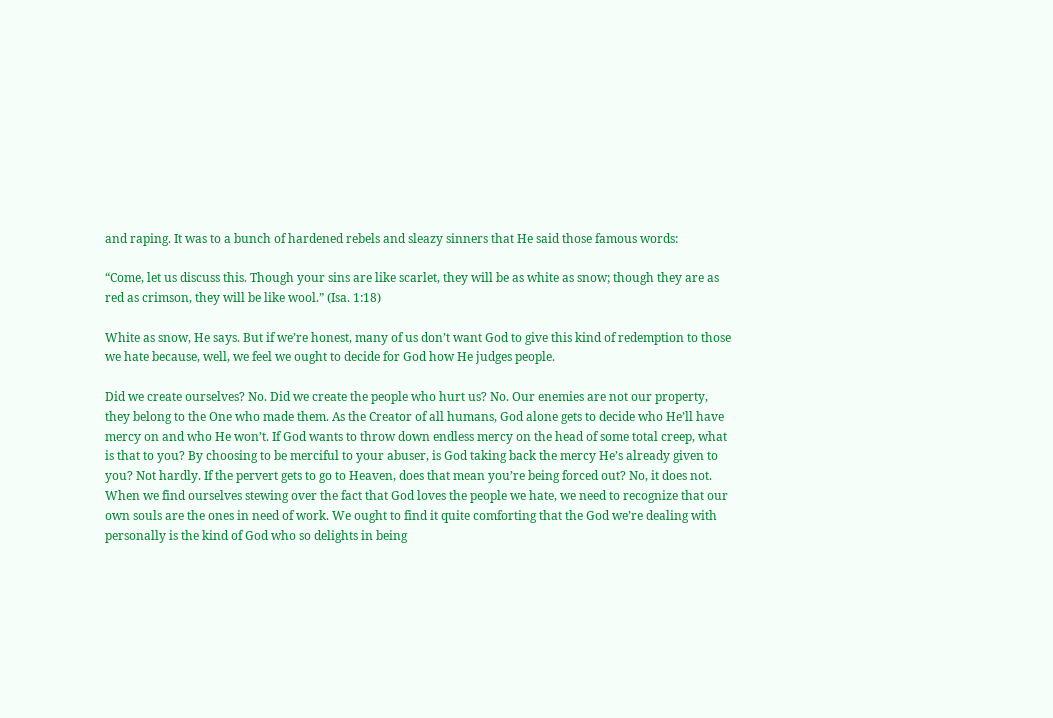and raping. It was to a bunch of hardened rebels and sleazy sinners that He said those famous words:

“Come, let us discuss this. Though your sins are like scarlet, they will be as white as snow; though they are as red as crimson, they will be like wool.” (Isa. 1:18)

White as snow, He says. But if we’re honest, many of us don’t want God to give this kind of redemption to those we hate because, well, we feel we ought to decide for God how He judges people.

Did we create ourselves? No. Did we create the people who hurt us? No. Our enemies are not our property, they belong to the One who made them. As the Creator of all humans, God alone gets to decide who He’ll have mercy on and who He won’t. If God wants to throw down endless mercy on the head of some total creep, what is that to you? By choosing to be merciful to your abuser, is God taking back the mercy He’s already given to you? Not hardly. If the pervert gets to go to Heaven, does that mean you’re being forced out? No, it does not. When we find ourselves stewing over the fact that God loves the people we hate, we need to recognize that our own souls are the ones in need of work. We ought to find it quite comforting that the God we’re dealing with personally is the kind of God who so delights in being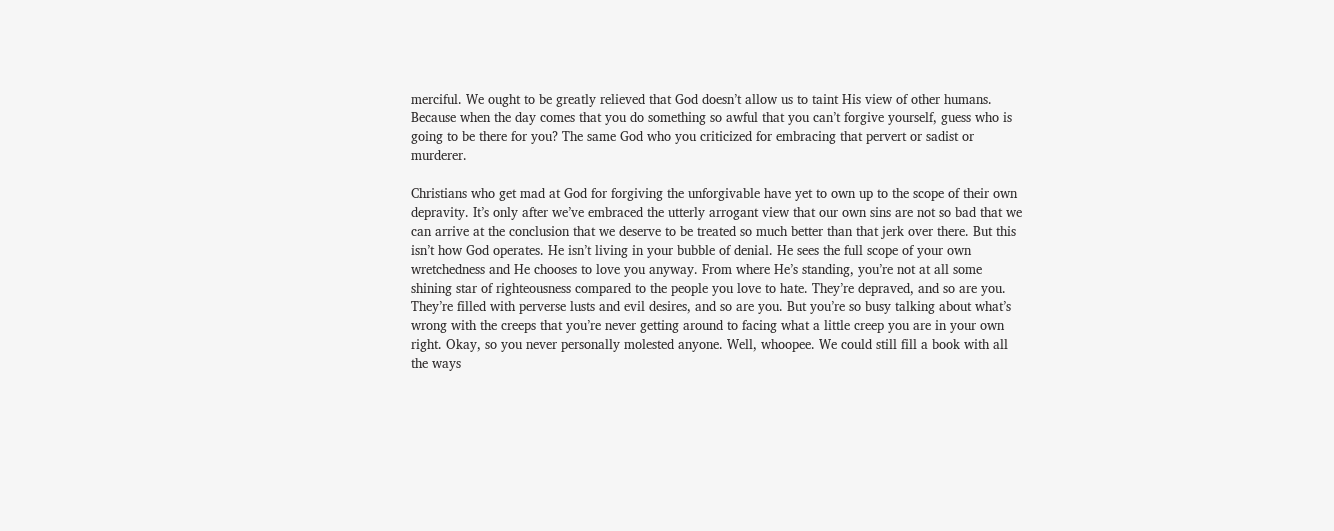merciful. We ought to be greatly relieved that God doesn’t allow us to taint His view of other humans. Because when the day comes that you do something so awful that you can’t forgive yourself, guess who is going to be there for you? The same God who you criticized for embracing that pervert or sadist or murderer.

Christians who get mad at God for forgiving the unforgivable have yet to own up to the scope of their own depravity. It’s only after we’ve embraced the utterly arrogant view that our own sins are not so bad that we can arrive at the conclusion that we deserve to be treated so much better than that jerk over there. But this isn’t how God operates. He isn’t living in your bubble of denial. He sees the full scope of your own wretchedness and He chooses to love you anyway. From where He’s standing, you’re not at all some shining star of righteousness compared to the people you love to hate. They’re depraved, and so are you. They’re filled with perverse lusts and evil desires, and so are you. But you’re so busy talking about what’s wrong with the creeps that you’re never getting around to facing what a little creep you are in your own right. Okay, so you never personally molested anyone. Well, whoopee. We could still fill a book with all the ways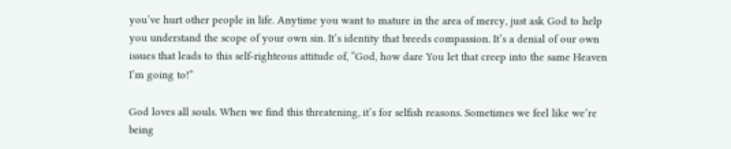you’ve hurt other people in life. Anytime you want to mature in the area of mercy, just ask God to help you understand the scope of your own sin. It’s identity that breeds compassion. It’s a denial of our own issues that leads to this self-righteous attitude of, “God, how dare You let that creep into the same Heaven I’m going to!”

God loves all souls. When we find this threatening, it’s for selfish reasons. Sometimes we feel like we’re being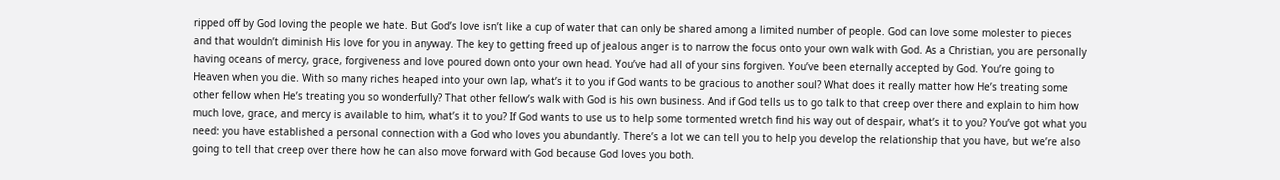ripped off by God loving the people we hate. But God’s love isn’t like a cup of water that can only be shared among a limited number of people. God can love some molester to pieces and that wouldn’t diminish His love for you in anyway. The key to getting freed up of jealous anger is to narrow the focus onto your own walk with God. As a Christian, you are personally having oceans of mercy, grace, forgiveness and love poured down onto your own head. You’ve had all of your sins forgiven. You’ve been eternally accepted by God. You’re going to Heaven when you die. With so many riches heaped into your own lap, what’s it to you if God wants to be gracious to another soul? What does it really matter how He’s treating some other fellow when He’s treating you so wonderfully? That other fellow’s walk with God is his own business. And if God tells us to go talk to that creep over there and explain to him how much love, grace, and mercy is available to him, what’s it to you? If God wants to use us to help some tormented wretch find his way out of despair, what’s it to you? You’ve got what you need: you have established a personal connection with a God who loves you abundantly. There’s a lot we can tell you to help you develop the relationship that you have, but we’re also going to tell that creep over there how he can also move forward with God because God loves you both.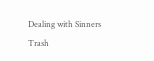Dealing with Sinners
Trash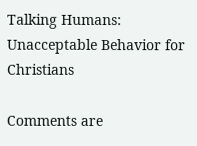Talking Humans: Unacceptable Behavior for Christians

Comments are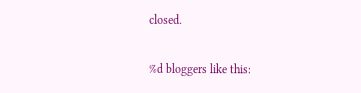closed.

%d bloggers like this: